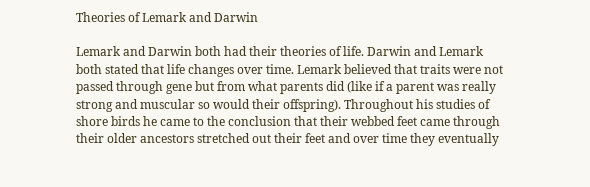Theories of Lemark and Darwin

Lemark and Darwin both had their theories of life. Darwin and Lemark both stated that life changes over time. Lemark believed that traits were not passed through gene but from what parents did (like if a parent was really strong and muscular so would their offspring). Throughout his studies of shore birds he came to the conclusion that their webbed feet came through their older ancestors stretched out their feet and over time they eventually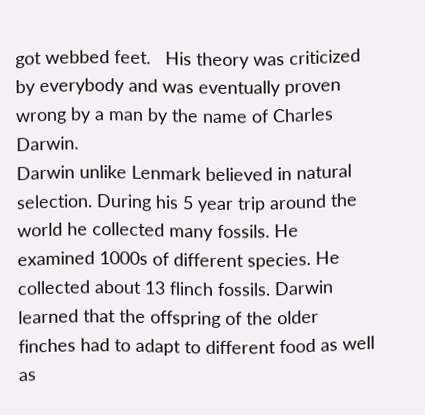got webbed feet.   His theory was criticized by everybody and was eventually proven wrong by a man by the name of Charles Darwin.
Darwin unlike Lenmark believed in natural selection. During his 5 year trip around the world he collected many fossils. He examined 1000s of different species. He collected about 13 flinch fossils. Darwin learned that the offspring of the older finches had to adapt to different food as well as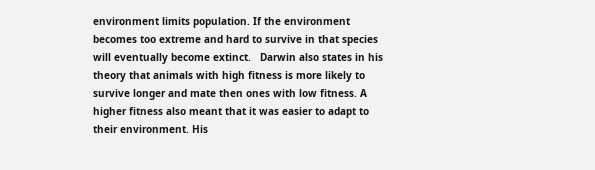environment limits population. If the environment becomes too extreme and hard to survive in that species will eventually become extinct.   Darwin also states in his theory that animals with high fitness is more likely to survive longer and mate then ones with low fitness. A higher fitness also meant that it was easier to adapt to their environment. His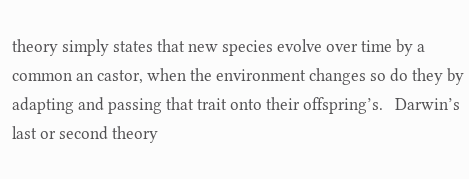theory simply states that new species evolve over time by a common an castor, when the environment changes so do they by adapting and passing that trait onto their offspring’s.   Darwin’s last or second theory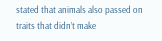stated that animals also passed on traits that didn’t make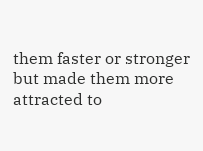them faster or stronger but made them more attracted to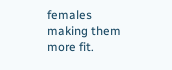females making them more fit.